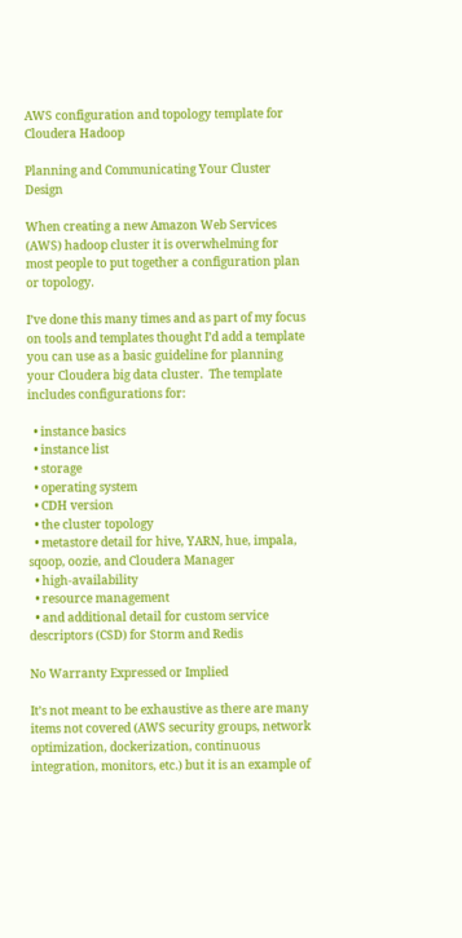AWS configuration and topology template for Cloudera Hadoop

Planning and Communicating Your Cluster Design

When creating a new Amazon Web Services (AWS) hadoop cluster it is overwhelming for most people to put together a configuration plan or topology.

I’ve done this many times and as part of my focus on tools and templates thought I’d add a template you can use as a basic guideline for planning your Cloudera big data cluster.  The template includes configurations for:

  • instance basics
  • instance list
  • storage
  • operating system
  • CDH version
  • the cluster topology
  • metastore detail for hive, YARN, hue, impala, sqoop, oozie, and Cloudera Manager
  • high-availability
  • resource management
  • and additional detail for custom service descriptors (CSD) for Storm and Redis

No Warranty Expressed or Implied

It’s not meant to be exhaustive as there are many items not covered (AWS security groups, network optimization, dockerization, continuous integration, monitors, etc.) but it is an example of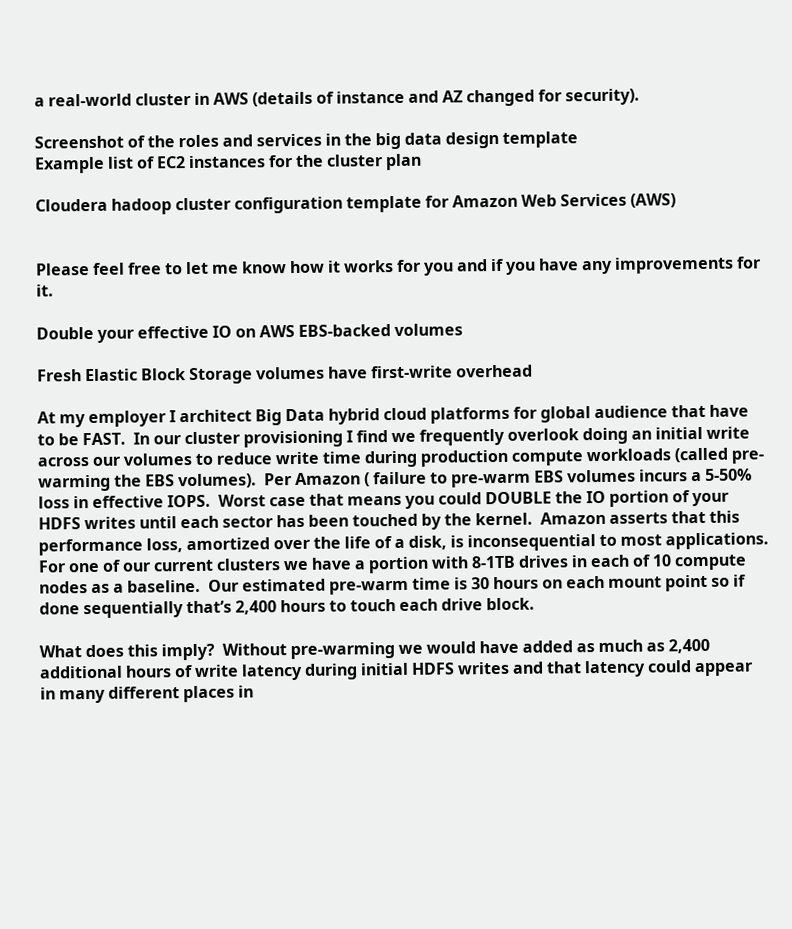a real-world cluster in AWS (details of instance and AZ changed for security).

Screenshot of the roles and services in the big data design template
Example list of EC2 instances for the cluster plan

Cloudera hadoop cluster configuration template for Amazon Web Services (AWS)


Please feel free to let me know how it works for you and if you have any improvements for it.

Double your effective IO on AWS EBS-backed volumes

Fresh Elastic Block Storage volumes have first-write overhead

At my employer I architect Big Data hybrid cloud platforms for global audience that have to be FAST.  In our cluster provisioning I find we frequently overlook doing an initial write across our volumes to reduce write time during production compute workloads (called pre-warming the EBS volumes).  Per Amazon ( failure to pre-warm EBS volumes incurs a 5-50% loss in effective IOPS.  Worst case that means you could DOUBLE the IO portion of your HDFS writes until each sector has been touched by the kernel.  Amazon asserts that this performance loss, amortized over the life of a disk, is inconsequential to most applications.  For one of our current clusters we have a portion with 8-1TB drives in each of 10 compute nodes as a baseline.  Our estimated pre-warm time is 30 hours on each mount point so if done sequentially that’s 2,400 hours to touch each drive block.

What does this imply?  Without pre-warming we would have added as much as 2,400 additional hours of write latency during initial HDFS writes and that latency could appear in many different places in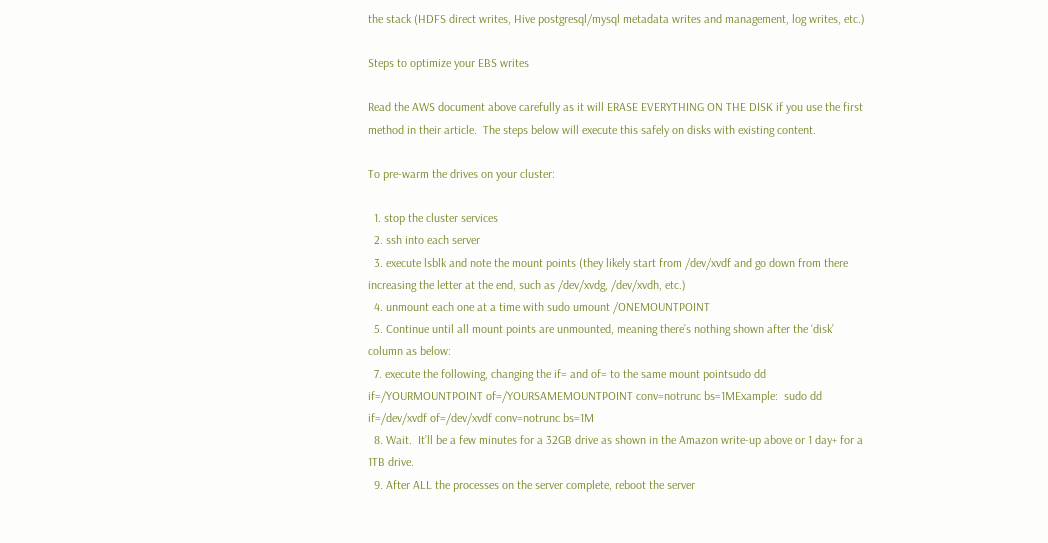the stack (HDFS direct writes, Hive postgresql/mysql metadata writes and management, log writes, etc.)

Steps to optimize your EBS writes

Read the AWS document above carefully as it will ERASE EVERYTHING ON THE DISK if you use the first method in their article.  The steps below will execute this safely on disks with existing content.

To pre-warm the drives on your cluster:

  1. stop the cluster services
  2. ssh into each server
  3. execute lsblk and note the mount points (they likely start from /dev/xvdf and go down from there increasing the letter at the end, such as /dev/xvdg, /dev/xvdh, etc.)
  4. unmount each one at a time with sudo umount /ONEMOUNTPOINT
  5. Continue until all mount points are unmounted, meaning there’s nothing shown after the ‘disk’ column as below:
  7. execute the following, changing the if= and of= to the same mount pointsudo dd if=/YOURMOUNTPOINT of=/YOURSAMEMOUNTPOINT conv=notrunc bs=1MExample:  sudo dd if=/dev/xvdf of=/dev/xvdf conv=notrunc bs=1M
  8. Wait.  It’ll be a few minutes for a 32GB drive as shown in the Amazon write-up above or 1 day+ for a 1TB drive.
  9. After ALL the processes on the server complete, reboot the server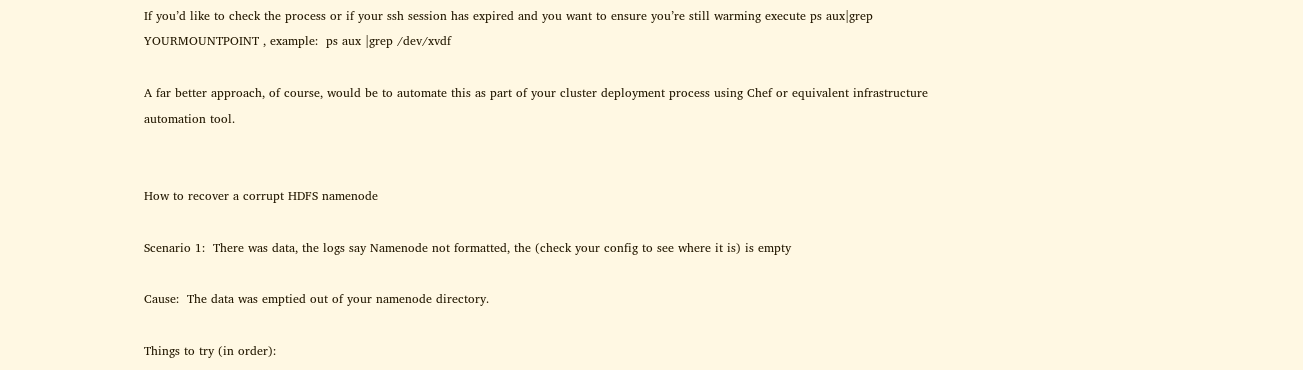If you’d like to check the process or if your ssh session has expired and you want to ensure you’re still warming execute ps aux|grep YOURMOUNTPOINT , example:  ps aux |grep /dev/xvdf

A far better approach, of course, would be to automate this as part of your cluster deployment process using Chef or equivalent infrastructure automation tool.


How to recover a corrupt HDFS namenode

Scenario 1:  There was data, the logs say Namenode not formatted, the (check your config to see where it is) is empty

Cause:  The data was emptied out of your namenode directory.

Things to try (in order):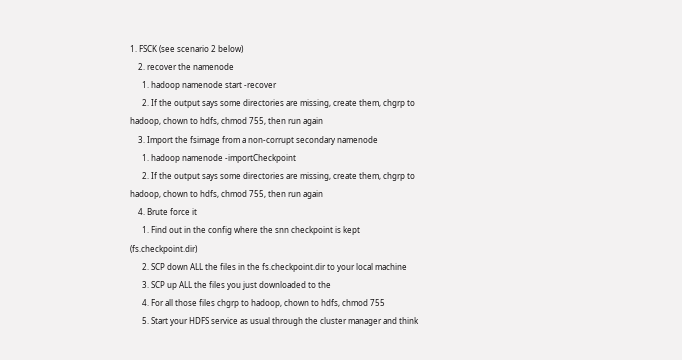1. FSCK (see scenario 2 below)
    2. recover the namenode
      1. hadoop namenode start -recover
      2. If the output says some directories are missing, create them, chgrp to hadoop, chown to hdfs, chmod 755, then run again
    3. Import the fsimage from a non-corrupt secondary namenode
      1. hadoop namenode -importCheckpoint
      2. If the output says some directories are missing, create them, chgrp to hadoop, chown to hdfs, chmod 755, then run again
    4. Brute force it
      1. Find out in the config where the snn checkpoint is kept (fs.checkpoint.dir)
      2. SCP down ALL the files in the fs.checkpoint.dir to your local machine
      3. SCP up ALL the files you just downloaded to the
      4. For all those files chgrp to hadoop, chown to hdfs, chmod 755
      5. Start your HDFS service as usual through the cluster manager and think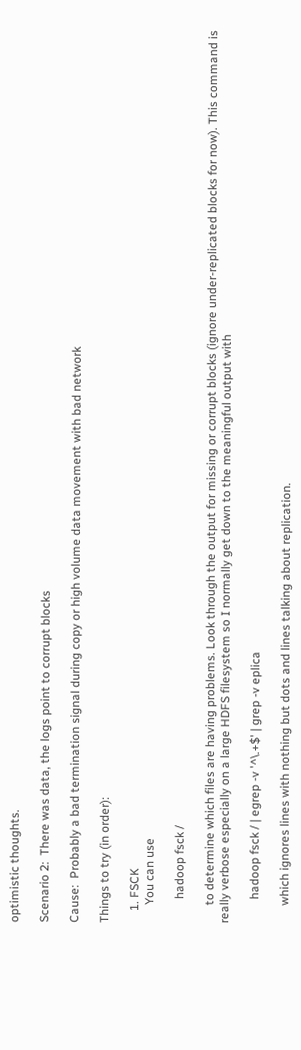optimistic thoughts.

Scenario 2:  There was data, the logs point to corrupt blocks

Cause:  Probably a bad termination signal during copy or high volume data movement with bad network

Things to try (in order):

    1. FSCK
      You can use

        hadoop fsck /

      to determine which files are having problems. Look through the output for missing or corrupt blocks (ignore under-replicated blocks for now). This command is really verbose especially on a large HDFS filesystem so I normally get down to the meaningful output with

        hadoop fsck / | egrep -v '^\.+$' | grep -v eplica

      which ignores lines with nothing but dots and lines talking about replication.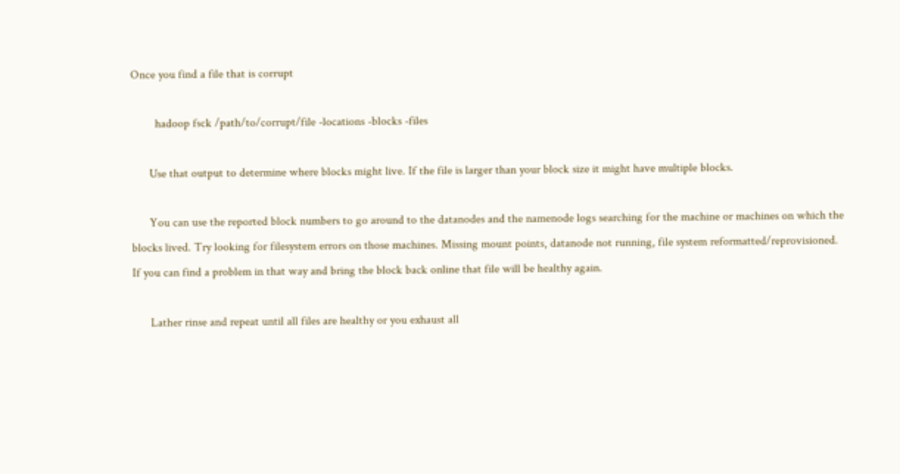Once you find a file that is corrupt

        hadoop fsck /path/to/corrupt/file -locations -blocks -files

      Use that output to determine where blocks might live. If the file is larger than your block size it might have multiple blocks.

      You can use the reported block numbers to go around to the datanodes and the namenode logs searching for the machine or machines on which the blocks lived. Try looking for filesystem errors on those machines. Missing mount points, datanode not running, file system reformatted/reprovisioned. If you can find a problem in that way and bring the block back online that file will be healthy again.

      Lather rinse and repeat until all files are healthy or you exhaust all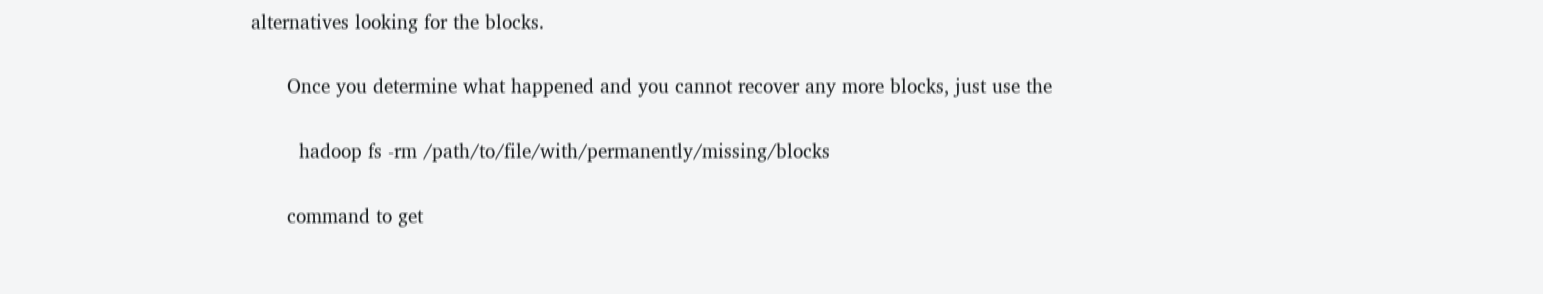alternatives looking for the blocks.

      Once you determine what happened and you cannot recover any more blocks, just use the

        hadoop fs -rm /path/to/file/with/permanently/missing/blocks

      command to get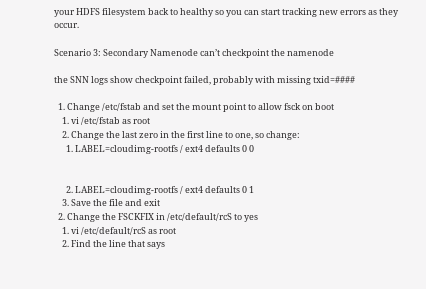your HDFS filesystem back to healthy so you can start tracking new errors as they occur.

Scenario 3: Secondary Namenode can’t checkpoint the namenode

the SNN logs show checkpoint failed, probably with missing txid=####

  1. Change /etc/fstab and set the mount point to allow fsck on boot
    1. vi /etc/fstab as root
    2. Change the last zero in the first line to one, so change:
      1. LABEL=cloudimg-rootfs / ext4 defaults 0 0


      2. LABEL=cloudimg-rootfs / ext4 defaults 0 1
    3. Save the file and exit
  2. Change the FSCKFIX in /etc/default/rcS to yes
    1. vi /etc/default/rcS as root
    2. Find the line that says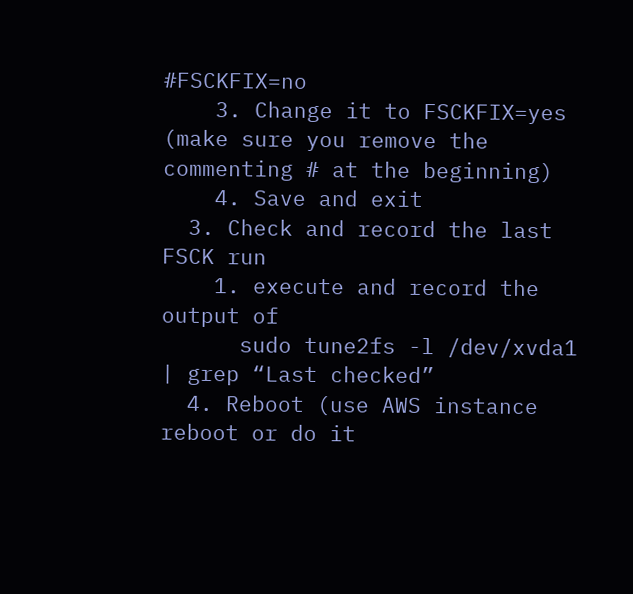#FSCKFIX=no
    3. Change it to FSCKFIX=yes (make sure you remove the commenting # at the beginning)
    4. Save and exit
  3. Check and record the last FSCK run
    1. execute and record the output of
      sudo tune2fs -l /dev/xvda1 | grep “Last checked”
  4. Reboot (use AWS instance reboot or do it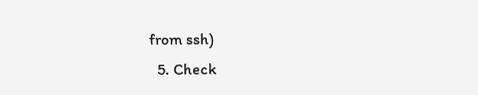from ssh)
  5. Check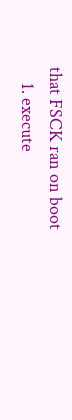that FSCK ran on boot
    1. execute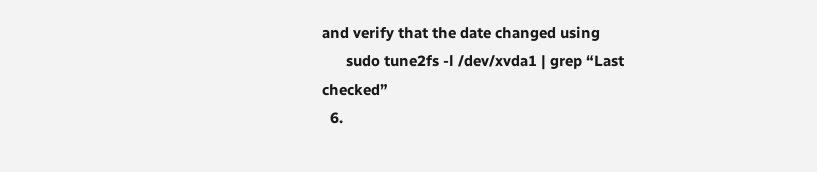and verify that the date changed using
      sudo tune2fs -l /dev/xvda1 | grep “Last checked”
  6.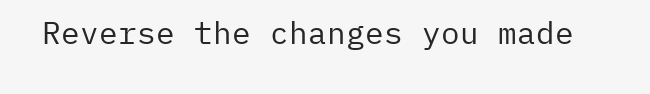Reverse the changes you made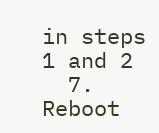in steps 1 and 2
  7. Reboot